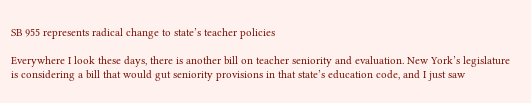SB 955 represents radical change to state’s teacher policies

Everywhere I look these days, there is another bill on teacher seniority and evaluation. New York’s legislature is considering a bill that would gut seniority provisions in that state’s education code, and I just saw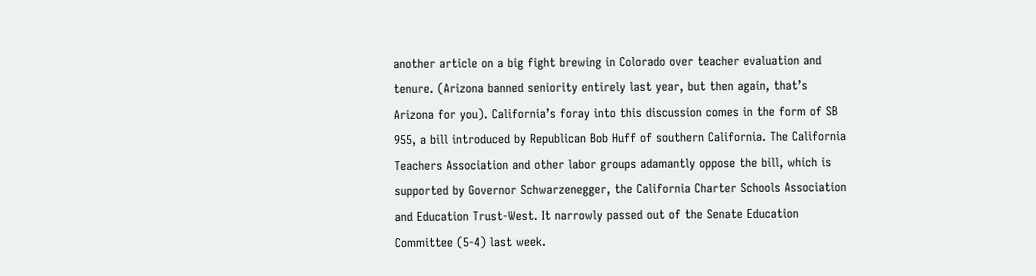another article on a big fight brewing in Colorado over teacher evaluation and tenure. (Arizona banned seniority entirely last year, but then again, that’s Arizona for you). California’s foray into this discussion comes in the form of SB 955, a bill introduced by Republican Bob Huff of southern California. The California Teachers Association and other labor groups adamantly oppose the bill, which is supported by Governor Schwarzenegger, the California Charter Schools Association and Education Trust-West. It narrowly passed out of the Senate Education Committee (5-4) last week.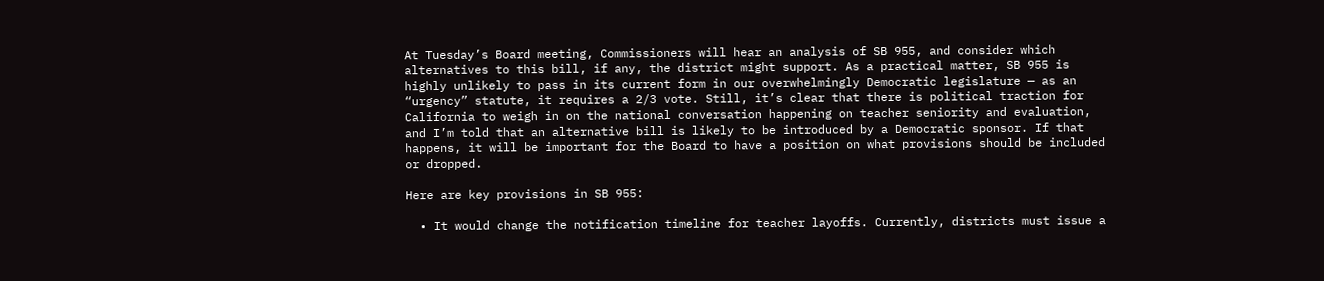At Tuesday’s Board meeting, Commissioners will hear an analysis of SB 955, and consider which alternatives to this bill, if any, the district might support. As a practical matter, SB 955 is highly unlikely to pass in its current form in our overwhelmingly Democratic legislature — as an “urgency” statute, it requires a 2/3 vote. Still, it’s clear that there is political traction for California to weigh in on the national conversation happening on teacher seniority and evaluation, and I’m told that an alternative bill is likely to be introduced by a Democratic sponsor. If that happens, it will be important for the Board to have a position on what provisions should be included or dropped.

Here are key provisions in SB 955:

  • It would change the notification timeline for teacher layoffs. Currently, districts must issue a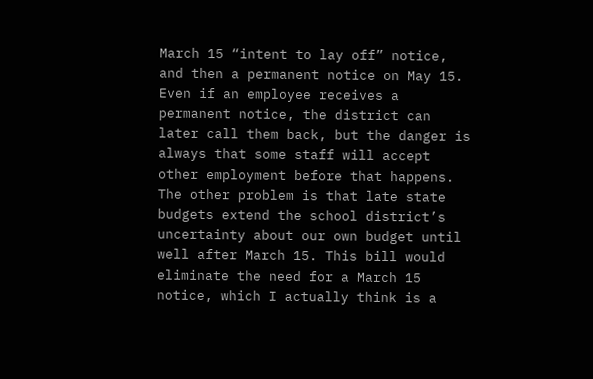March 15 “intent to lay off” notice, and then a permanent notice on May 15. Even if an employee receives a permanent notice, the district can later call them back, but the danger is always that some staff will accept other employment before that happens. The other problem is that late state budgets extend the school district’s uncertainty about our own budget until well after March 15. This bill would eliminate the need for a March 15 notice, which I actually think is a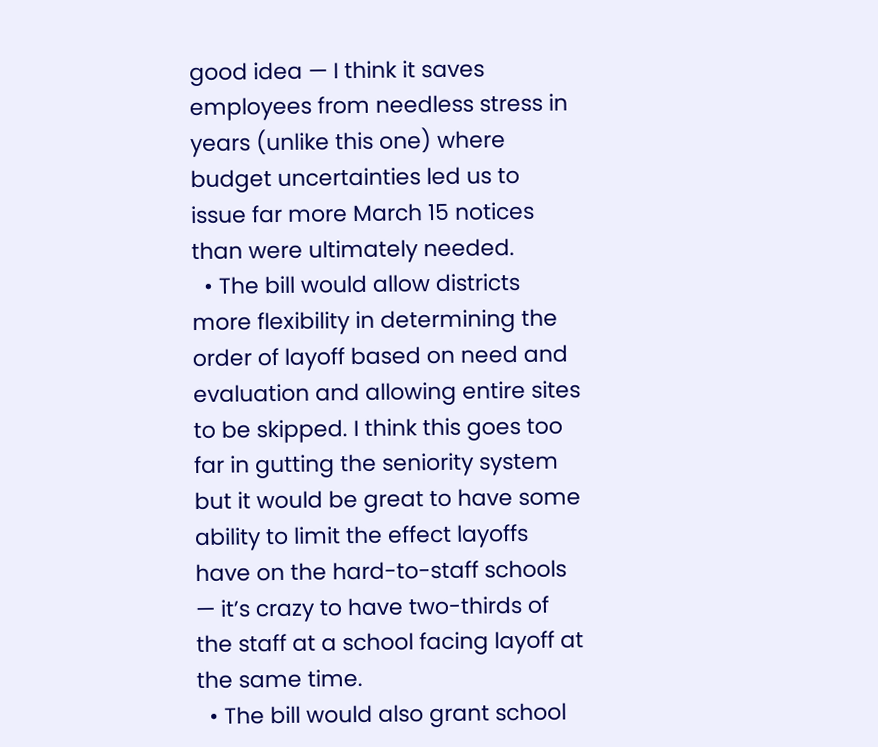good idea — I think it saves employees from needless stress in years (unlike this one) where budget uncertainties led us to issue far more March 15 notices than were ultimately needed.
  • The bill would allow districts more flexibility in determining the order of layoff based on need and evaluation and allowing entire sites to be skipped. I think this goes too far in gutting the seniority system but it would be great to have some ability to limit the effect layoffs have on the hard-to-staff schools — it’s crazy to have two-thirds of the staff at a school facing layoff at the same time.
  • The bill would also grant school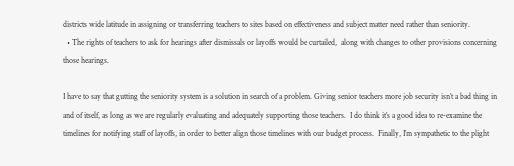districts wide latitude in assigning or transferring teachers to sites based on effectiveness and subject matter need rather than seniority.
  • The rights of teachers to ask for hearings after dismissals or layoffs would be curtailed,  along with changes to other provisions concerning those hearings.

I have to say that gutting the seniority system is a solution in search of a problem. Giving senior teachers more job security isn’t a bad thing in and of itself, as long as we are regularly evaluating and adequately supporting those teachers.  I do think it’s a good idea to re-examine the timelines for notifying staff of layoffs, in order to better align those timelines with our budget process.  Finally, I’m sympathetic to the plight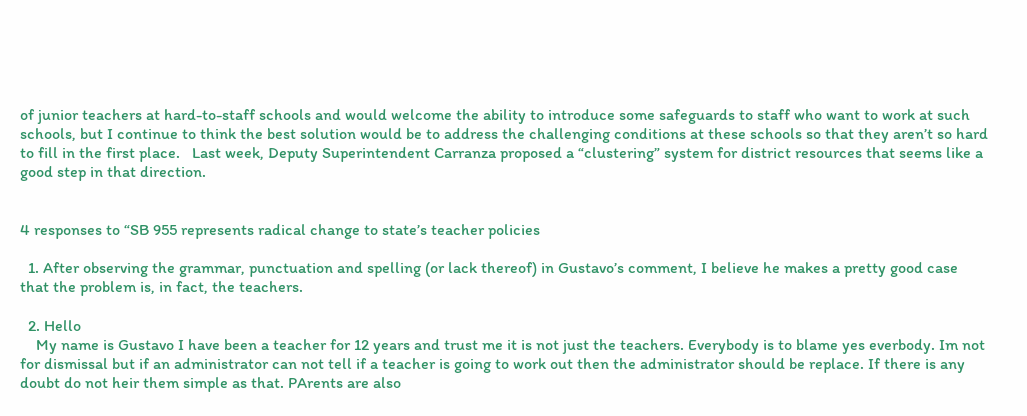of junior teachers at hard-to-staff schools and would welcome the ability to introduce some safeguards to staff who want to work at such schools, but I continue to think the best solution would be to address the challenging conditions at these schools so that they aren’t so hard to fill in the first place.   Last week, Deputy Superintendent Carranza proposed a “clustering” system for district resources that seems like a good step in that direction.


4 responses to “SB 955 represents radical change to state’s teacher policies

  1. After observing the grammar, punctuation and spelling (or lack thereof) in Gustavo’s comment, I believe he makes a pretty good case that the problem is, in fact, the teachers.

  2. Hello
    My name is Gustavo I have been a teacher for 12 years and trust me it is not just the teachers. Everybody is to blame yes everbody. Im not for dismissal but if an administrator can not tell if a teacher is going to work out then the administrator should be replace. If there is any doubt do not heir them simple as that. PArents are also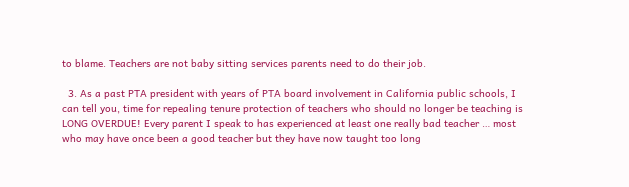to blame. Teachers are not baby sitting services parents need to do their job.

  3. As a past PTA president with years of PTA board involvement in California public schools, I can tell you, time for repealing tenure protection of teachers who should no longer be teaching is LONG OVERDUE! Every parent I speak to has experienced at least one really bad teacher … most who may have once been a good teacher but they have now taught too long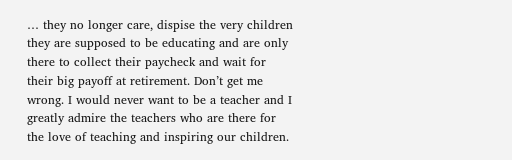… they no longer care, dispise the very children they are supposed to be educating and are only there to collect their paycheck and wait for their big payoff at retirement. Don’t get me wrong. I would never want to be a teacher and I greatly admire the teachers who are there for the love of teaching and inspiring our children.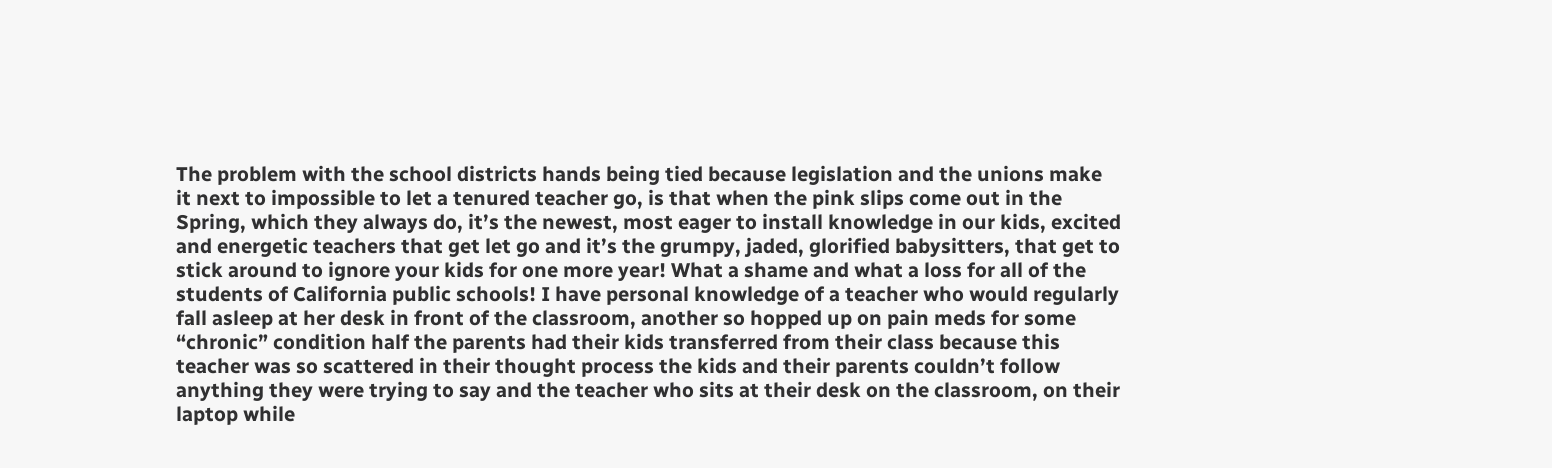The problem with the school districts hands being tied because legislation and the unions make it next to impossible to let a tenured teacher go, is that when the pink slips come out in the Spring, which they always do, it’s the newest, most eager to install knowledge in our kids, excited and energetic teachers that get let go and it’s the grumpy, jaded, glorified babysitters, that get to stick around to ignore your kids for one more year! What a shame and what a loss for all of the students of California public schools! I have personal knowledge of a teacher who would regularly fall asleep at her desk in front of the classroom, another so hopped up on pain meds for some “chronic” condition half the parents had their kids transferred from their class because this teacher was so scattered in their thought process the kids and their parents couldn’t follow anything they were trying to say and the teacher who sits at their desk on the classroom, on their laptop while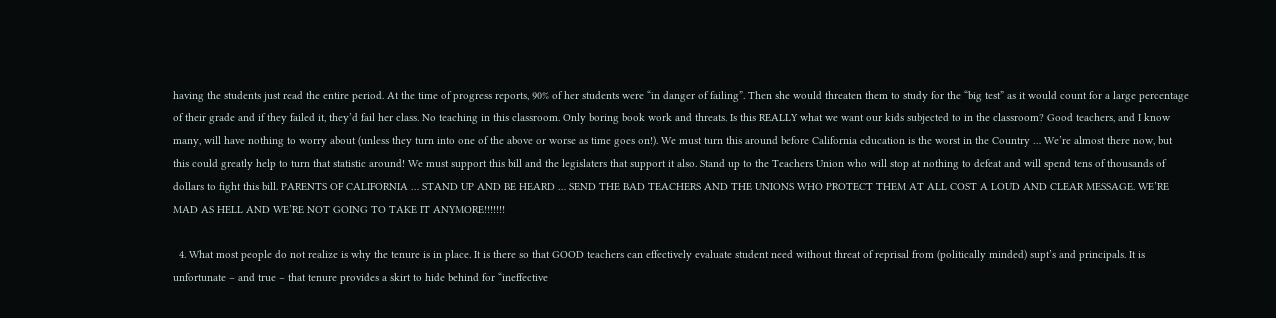having the students just read the entire period. At the time of progress reports, 90% of her students were “in danger of failing”. Then she would threaten them to study for the “big test” as it would count for a large percentage of their grade and if they failed it, they’d fail her class. No teaching in this classroom. Only boring book work and threats. Is this REALLY what we want our kids subjected to in the classroom? Good teachers, and I know many, will have nothing to worry about (unless they turn into one of the above or worse as time goes on!). We must turn this around before California education is the worst in the Country … We’re almost there now, but this could greatly help to turn that statistic around! We must support this bill and the legislaters that support it also. Stand up to the Teachers Union who will stop at nothing to defeat and will spend tens of thousands of dollars to fight this bill. PARENTS OF CALIFORNIA … STAND UP AND BE HEARD … SEND THE BAD TEACHERS AND THE UNIONS WHO PROTECT THEM AT ALL COST A LOUD AND CLEAR MESSAGE. WE’RE MAD AS HELL AND WE’RE NOT GOING TO TAKE IT ANYMORE!!!!!!!

  4. What most people do not realize is why the tenure is in place. It is there so that GOOD teachers can effectively evaluate student need without threat of reprisal from (politically minded) supt’s and principals. It is unfortunate – and true – that tenure provides a skirt to hide behind for “ineffective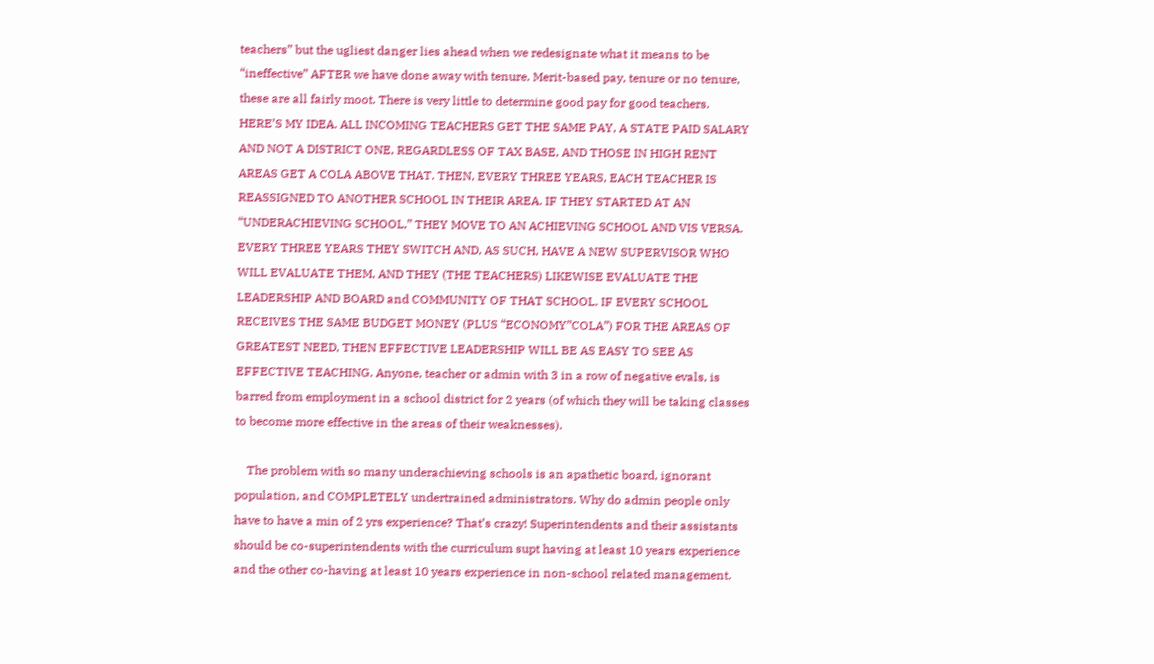teachers” but the ugliest danger lies ahead when we redesignate what it means to be “ineffective” AFTER we have done away with tenure. Merit-based pay, tenure or no tenure, these are all fairly moot. There is very little to determine good pay for good teachers. HERE’S MY IDEA. ALL INCOMING TEACHERS GET THE SAME PAY, A STATE PAID SALARY AND NOT A DISTRICT ONE, REGARDLESS OF TAX BASE, AND THOSE IN HIGH RENT AREAS GET A COLA ABOVE THAT. THEN, EVERY THREE YEARS, EACH TEACHER IS REASSIGNED TO ANOTHER SCHOOL IN THEIR AREA. IF THEY STARTED AT AN “UNDERACHIEVING SCHOOL,” THEY MOVE TO AN ACHIEVING SCHOOL AND VIS VERSA. EVERY THREE YEARS THEY SWITCH AND, AS SUCH, HAVE A NEW SUPERVISOR WHO WILL EVALUATE THEM, AND THEY (THE TEACHERS) LIKEWISE EVALUATE THE LEADERSHIP AND BOARD and COMMUNITY OF THAT SCHOOL. IF EVERY SCHOOL RECEIVES THE SAME BUDGET MONEY (PLUS “ECONOMY”COLA”) FOR THE AREAS OF GREATEST NEED, THEN EFFECTIVE LEADERSHIP WILL BE AS EASY TO SEE AS EFFECTIVE TEACHING. Anyone, teacher or admin with 3 in a row of negative evals, is barred from employment in a school district for 2 years (of which they will be taking classes to become more effective in the areas of their weaknesses).

    The problem with so many underachieving schools is an apathetic board, ignorant population, and COMPLETELY undertrained administrators. Why do admin people only have to have a min of 2 yrs experience? That’s crazy! Superintendents and their assistants should be co-superintendents with the curriculum supt having at least 10 years experience and the other co-having at least 10 years experience in non-school related management.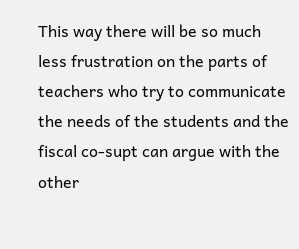This way there will be so much less frustration on the parts of teachers who try to communicate the needs of the students and the fiscal co-supt can argue with the other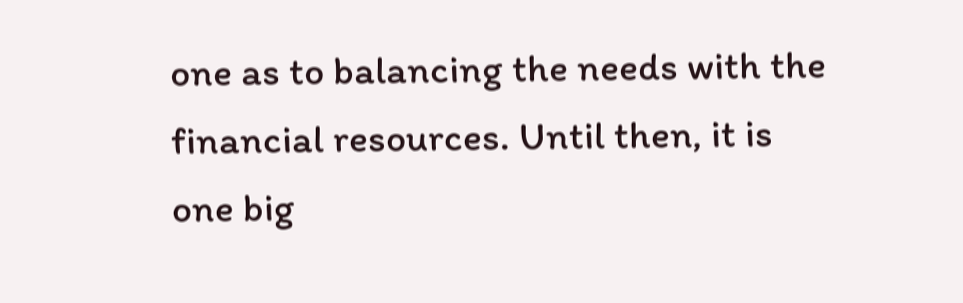one as to balancing the needs with the financial resources. Until then, it is one big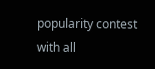popularity contest with all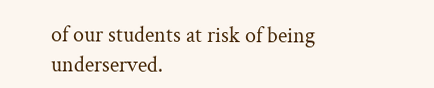of our students at risk of being underserved.